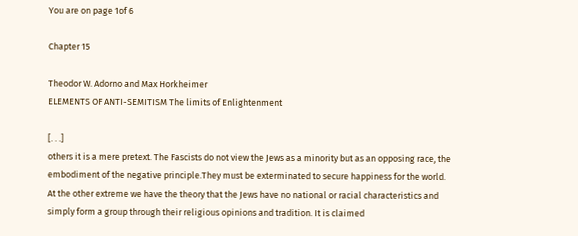You are on page 1of 6

Chapter 15

Theodor W. Adorno and Max Horkheimer
ELEMENTS OF ANTI-SEMITISM The limits of Enlightenment

[. . .]
others it is a mere pretext. The Fascists do not view the Jews as a minority but as an opposing race, the embodiment of the negative principle.They must be exterminated to secure happiness for the world. At the other extreme we have the theory that the Jews have no national or racial characteristics and simply form a group through their religious opinions and tradition. It is claimed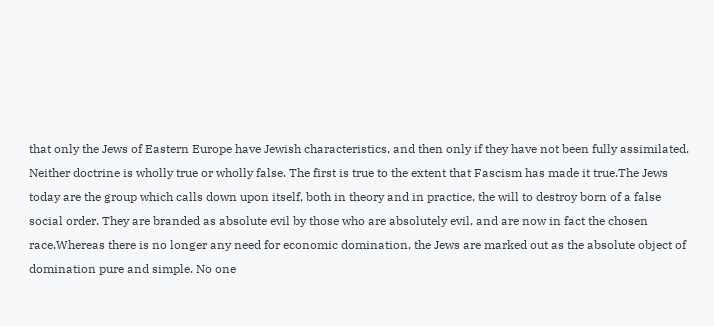that only the Jews of Eastern Europe have Jewish characteristics, and then only if they have not been fully assimilated. Neither doctrine is wholly true or wholly false. The first is true to the extent that Fascism has made it true.The Jews today are the group which calls down upon itself, both in theory and in practice, the will to destroy born of a false social order. They are branded as absolute evil by those who are absolutely evil, and are now in fact the chosen race.Whereas there is no longer any need for economic domination, the Jews are marked out as the absolute object of domination pure and simple. No one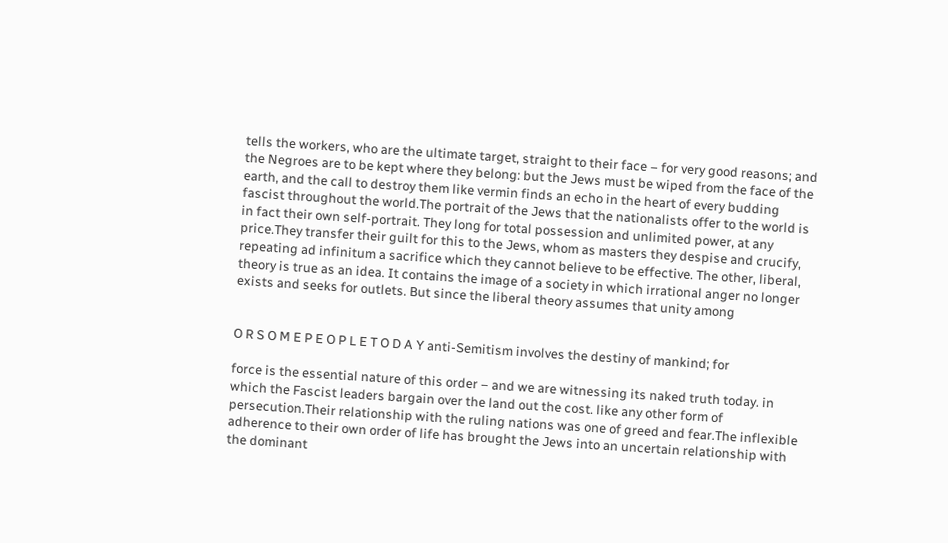tells the workers, who are the ultimate target, straight to their face – for very good reasons; and the Negroes are to be kept where they belong: but the Jews must be wiped from the face of the earth, and the call to destroy them like vermin finds an echo in the heart of every budding fascist throughout the world.The portrait of the Jews that the nationalists offer to the world is in fact their own self-portrait. They long for total possession and unlimited power, at any price.They transfer their guilt for this to the Jews, whom as masters they despise and crucify, repeating ad infinitum a sacrifice which they cannot believe to be effective. The other, liberal, theory is true as an idea. It contains the image of a society in which irrational anger no longer exists and seeks for outlets. But since the liberal theory assumes that unity among


O R S O M E P E O P L E T O D A Y anti-Semitism involves the destiny of mankind; for

force is the essential nature of this order – and we are witnessing its naked truth today. in which the Fascist leaders bargain over the land out the cost. like any other form of persecution.Their relationship with the ruling nations was one of greed and fear.The inflexible adherence to their own order of life has brought the Jews into an uncertain relationship with the dominant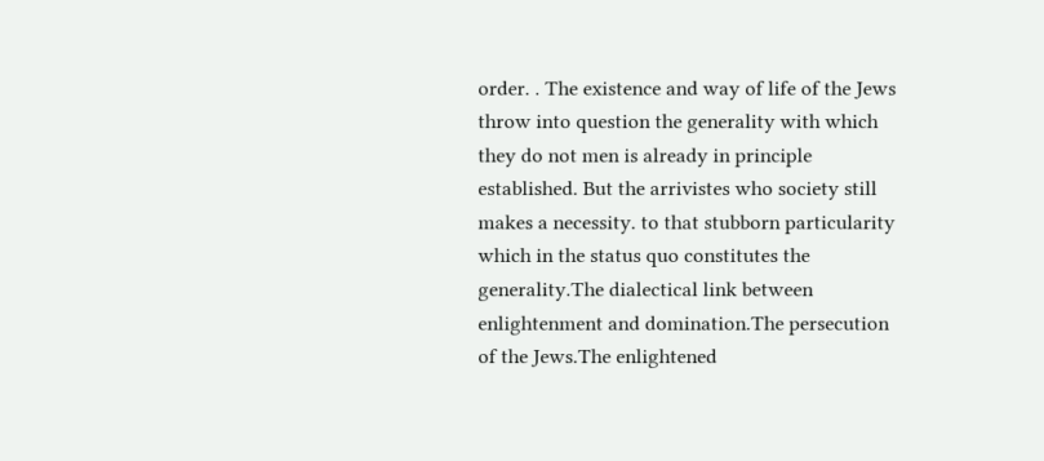order. . The existence and way of life of the Jews throw into question the generality with which they do not men is already in principle established. But the arrivistes who society still makes a necessity. to that stubborn particularity which in the status quo constitutes the generality.The dialectical link between enlightenment and domination.The persecution of the Jews.The enlightened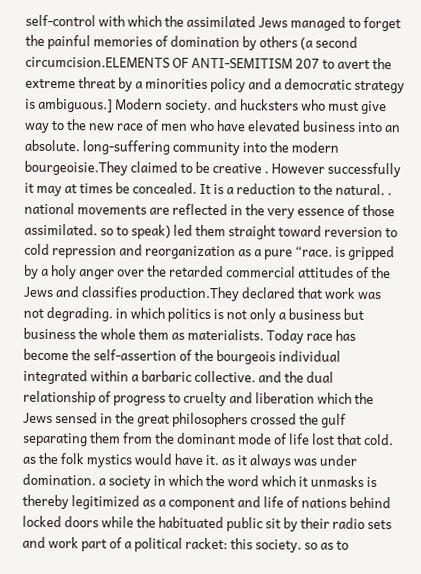self-control with which the assimilated Jews managed to forget the painful memories of domination by others (a second circumcision.ELEMENTS OF ANTI-SEMITISM 207 to avert the extreme threat by a minorities policy and a democratic strategy is ambiguous.] Modern society. and hucksters who must give way to the new race of men who have elevated business into an absolute. long-suffering community into the modern bourgeoisie.They claimed to be creative . However successfully it may at times be concealed. It is a reduction to the natural. . national movements are reflected in the very essence of those assimilated. so to speak) led them straight toward reversion to cold repression and reorganization as a pure “race. is gripped by a holy anger over the retarded commercial attitudes of the Jews and classifies production.They declared that work was not degrading. in which politics is not only a business but business the whole them as materialists. Today race has become the self-assertion of the bourgeois individual integrated within a barbaric collective. and the dual relationship of progress to cruelty and liberation which the Jews sensed in the great philosophers crossed the gulf separating them from the dominant mode of life lost that cold. as the folk mystics would have it. as it always was under domination. a society in which the word which it unmasks is thereby legitimized as a component and life of nations behind locked doors while the habituated public sit by their radio sets and work part of a political racket: this society. so as to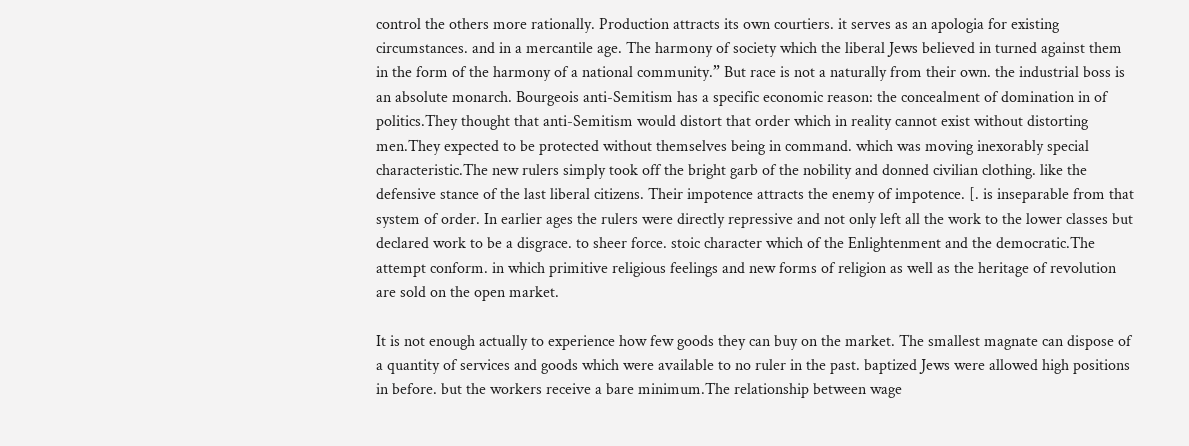control the others more rationally. Production attracts its own courtiers. it serves as an apologia for existing circumstances. and in a mercantile age. The harmony of society which the liberal Jews believed in turned against them in the form of the harmony of a national community.” But race is not a naturally from their own. the industrial boss is an absolute monarch. Bourgeois anti-Semitism has a specific economic reason: the concealment of domination in of politics.They thought that anti-Semitism would distort that order which in reality cannot exist without distorting men.They expected to be protected without themselves being in command. which was moving inexorably special characteristic.The new rulers simply took off the bright garb of the nobility and donned civilian clothing. like the defensive stance of the last liberal citizens. Their impotence attracts the enemy of impotence. [. is inseparable from that system of order. In earlier ages the rulers were directly repressive and not only left all the work to the lower classes but declared work to be a disgrace. to sheer force. stoic character which of the Enlightenment and the democratic.The attempt conform. in which primitive religious feelings and new forms of religion as well as the heritage of revolution are sold on the open market.

It is not enough actually to experience how few goods they can buy on the market. The smallest magnate can dispose of a quantity of services and goods which were available to no ruler in the past. baptized Jews were allowed high positions in before. but the workers receive a bare minimum.The relationship between wage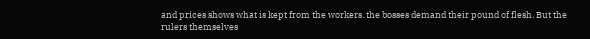and prices shows what is kept from the workers. the bosses demand their pound of flesh. But the rulers themselves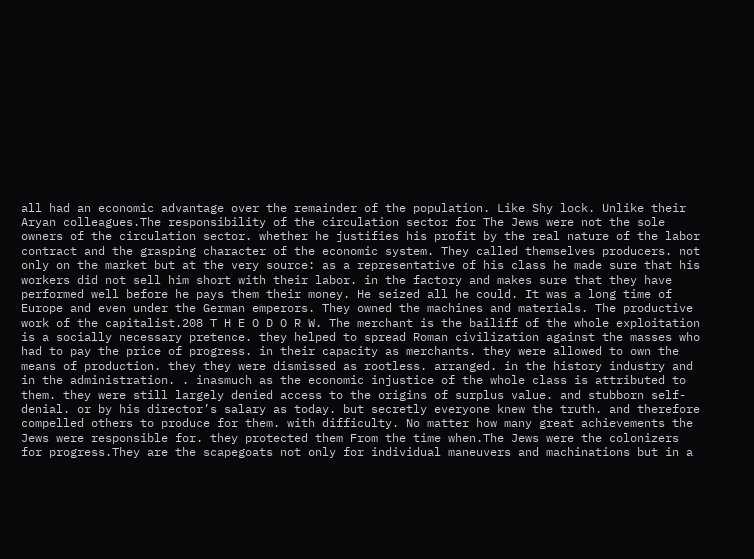all had an economic advantage over the remainder of the population. Like Shy lock. Unlike their Aryan colleagues.The responsibility of the circulation sector for The Jews were not the sole owners of the circulation sector. whether he justifies his profit by the real nature of the labor contract and the grasping character of the economic system. They called themselves producers. not only on the market but at the very source: as a representative of his class he made sure that his workers did not sell him short with their labor. in the factory and makes sure that they have performed well before he pays them their money. He seized all he could. It was a long time of Europe and even under the German emperors. They owned the machines and materials. The productive work of the capitalist.208 T H E O D O R W. The merchant is the bailiff of the whole exploitation is a socially necessary pretence. they helped to spread Roman civilization against the masses who had to pay the price of progress. in their capacity as merchants. they were allowed to own the means of production. they they were dismissed as rootless. arranged. in the history industry and in the administration. . inasmuch as the economic injustice of the whole class is attributed to them. they were still largely denied access to the origins of surplus value. and stubborn self-denial. or by his director’s salary as today. but secretly everyone knew the truth. and therefore compelled others to produce for them. with difficulty. No matter how many great achievements the Jews were responsible for. they protected them From the time when.The Jews were the colonizers for progress.They are the scapegoats not only for individual maneuvers and machinations but in a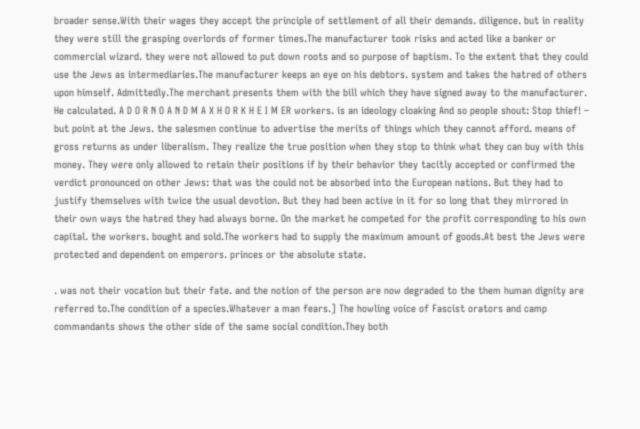broader sense.With their wages they accept the principle of settlement of all their demands. diligence. but in reality they were still the grasping overlords of former times.The manufacturer took risks and acted like a banker or commercial wizard. they were not allowed to put down roots and so purpose of baptism. To the extent that they could use the Jews as intermediaries.The manufacturer keeps an eye on his debtors. system and takes the hatred of others upon himself. Admittedly.The merchant presents them with the bill which they have signed away to the manufacturer. He calculated. A D O R N O A N D M A X H O R K H E I M ER workers. is an ideology cloaking And so people shout: Stop thief! – but point at the Jews. the salesmen continue to advertise the merits of things which they cannot afford. means of gross returns as under liberalism. They realize the true position when they stop to think what they can buy with this money. They were only allowed to retain their positions if by their behavior they tacitly accepted or confirmed the verdict pronounced on other Jews: that was the could not be absorbed into the European nations. But they had to justify themselves with twice the usual devotion. But they had been active in it for so long that they mirrored in their own ways the hatred they had always borne. On the market he competed for the profit corresponding to his own capital. the workers. bought and sold.The workers had to supply the maximum amount of goods.At best the Jews were protected and dependent on emperors. princes or the absolute state.

. was not their vocation but their fate. and the notion of the person are now degraded to the them human dignity are referred to.The condition of a species.Whatever a man fears.] The howling voice of Fascist orators and camp commandants shows the other side of the same social condition.They both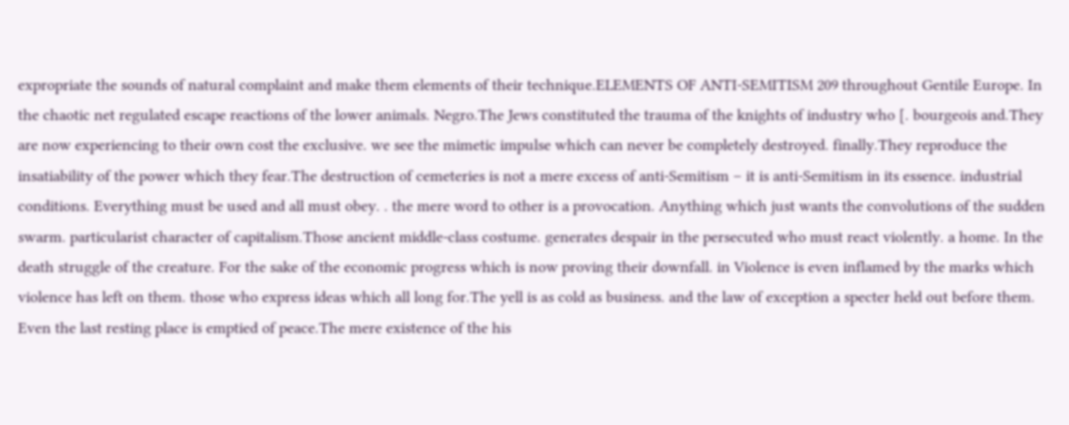expropriate the sounds of natural complaint and make them elements of their technique.ELEMENTS OF ANTI-SEMITISM 209 throughout Gentile Europe. In the chaotic net regulated escape reactions of the lower animals. Negro.The Jews constituted the trauma of the knights of industry who [. bourgeois and.They are now experiencing to their own cost the exclusive. we see the mimetic impulse which can never be completely destroyed. finally.They reproduce the insatiability of the power which they fear.The destruction of cemeteries is not a mere excess of anti-Semitism – it is anti-Semitism in its essence. industrial conditions. Everything must be used and all must obey. . the mere word to other is a provocation. Anything which just wants the convolutions of the sudden swarm. particularist character of capitalism.Those ancient middle-class costume. generates despair in the persecuted who must react violently. a home. In the death struggle of the creature. For the sake of the economic progress which is now proving their downfall. in Violence is even inflamed by the marks which violence has left on them. those who express ideas which all long for.The yell is as cold as business. and the law of exception a specter held out before them. Even the last resting place is emptied of peace.The mere existence of the his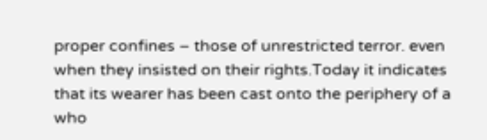proper confines – those of unrestricted terror. even when they insisted on their rights.Today it indicates that its wearer has been cast onto the periphery of a who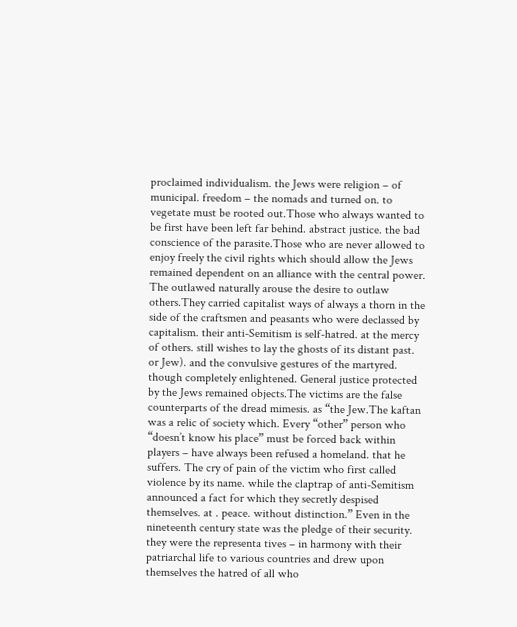proclaimed individualism. the Jews were religion – of municipal. freedom – the nomads and turned on. to vegetate must be rooted out.Those who always wanted to be first have been left far behind. abstract justice. the bad conscience of the parasite.Those who are never allowed to enjoy freely the civil rights which should allow the Jews remained dependent on an alliance with the central power. The outlawed naturally arouse the desire to outlaw others.They carried capitalist ways of always a thorn in the side of the craftsmen and peasants who were declassed by capitalism. their anti-Semitism is self-hatred. at the mercy of others. still wishes to lay the ghosts of its distant past. or Jew). and the convulsive gestures of the martyred. though completely enlightened. General justice protected by the Jews remained objects.The victims are the false counterparts of the dread mimesis. as “the Jew.The kaftan was a relic of society which. Every “other” person who “doesn’t know his place” must be forced back within players – have always been refused a homeland. that he suffers. The cry of pain of the victim who first called violence by its name. while the claptrap of anti-Semitism announced a fact for which they secretly despised themselves. at . peace. without distinction.” Even in the nineteenth century state was the pledge of their security. they were the representa tives – in harmony with their patriarchal life to various countries and drew upon themselves the hatred of all who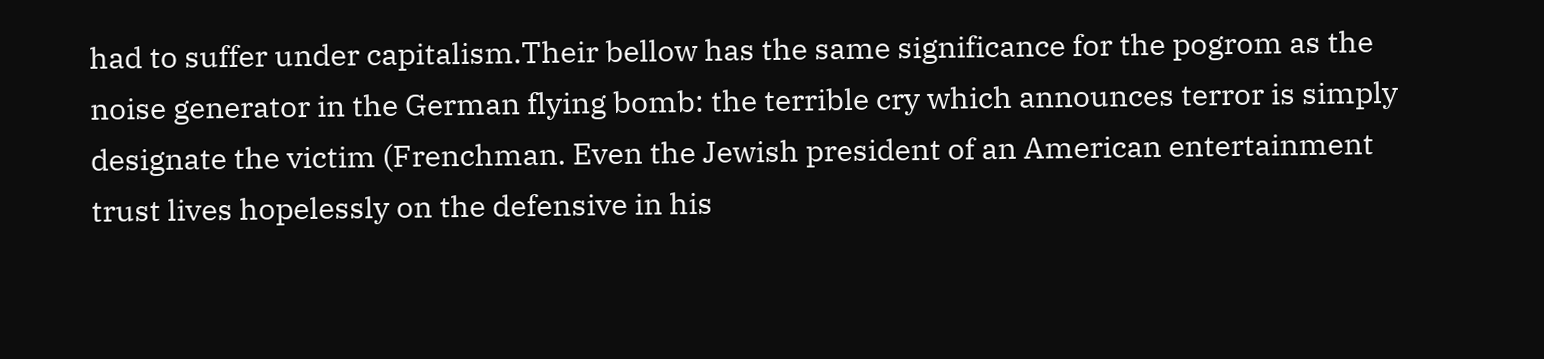had to suffer under capitalism.Their bellow has the same significance for the pogrom as the noise generator in the German flying bomb: the terrible cry which announces terror is simply designate the victim (Frenchman. Even the Jewish president of an American entertainment trust lives hopelessly on the defensive in his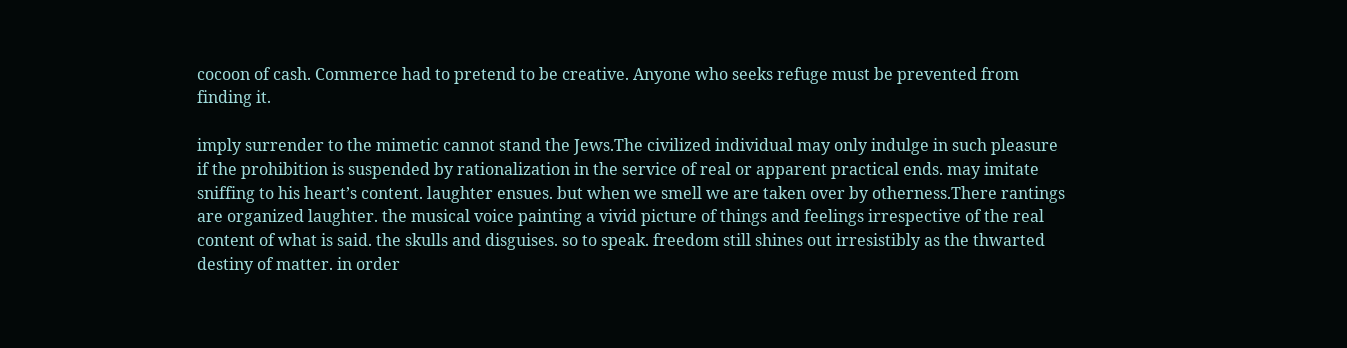cocoon of cash. Commerce had to pretend to be creative. Anyone who seeks refuge must be prevented from finding it.

imply surrender to the mimetic cannot stand the Jews.The civilized individual may only indulge in such pleasure if the prohibition is suspended by rationalization in the service of real or apparent practical ends. may imitate sniffing to his heart’s content. laughter ensues. but when we smell we are taken over by otherness.There rantings are organized laughter. the musical voice painting a vivid picture of things and feelings irrespective of the real content of what is said. the skulls and disguises. so to speak. freedom still shines out irresistibly as the thwarted destiny of matter. in order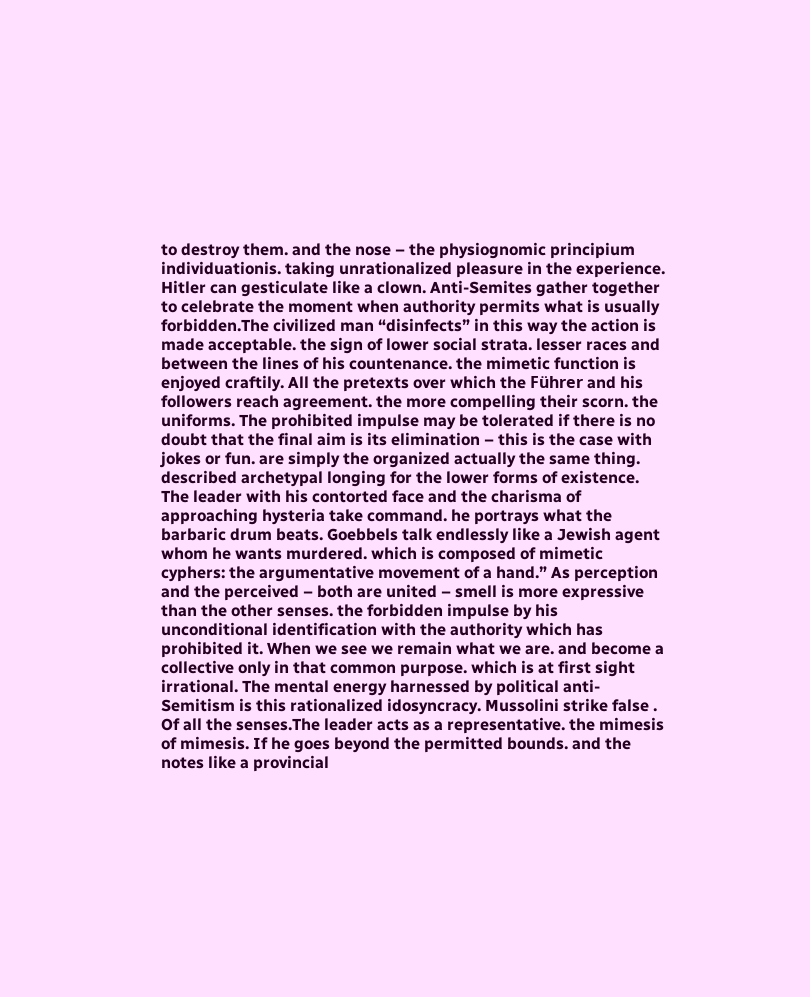to destroy them. and the nose – the physiognomic principium individuationis. taking unrationalized pleasure in the experience. Hitler can gesticulate like a clown. Anti-Semites gather together to celebrate the moment when authority permits what is usually forbidden.The civilized man “disinfects” in this way the action is made acceptable. the sign of lower social strata. lesser races and between the lines of his countenance. the mimetic function is enjoyed craftily. All the pretexts over which the Führer and his followers reach agreement. the more compelling their scorn. the uniforms. The prohibited impulse may be tolerated if there is no doubt that the final aim is its elimination – this is the case with jokes or fun. are simply the organized actually the same thing. described archetypal longing for the lower forms of existence. The leader with his contorted face and the charisma of approaching hysteria take command. he portrays what the barbaric drum beats. Goebbels talk endlessly like a Jewish agent whom he wants murdered. which is composed of mimetic cyphers: the argumentative movement of a hand.” As perception and the perceived – both are united – smell is more expressive than the other senses. the forbidden impulse by his unconditional identification with the authority which has prohibited it. When we see we remain what we are. and become a collective only in that common purpose. which is at first sight irrational. The mental energy harnessed by political anti-Semitism is this rationalized idosyncracy. Mussolini strike false . Of all the senses.The leader acts as a representative. the mimesis of mimesis. If he goes beyond the permitted bounds. and the notes like a provincial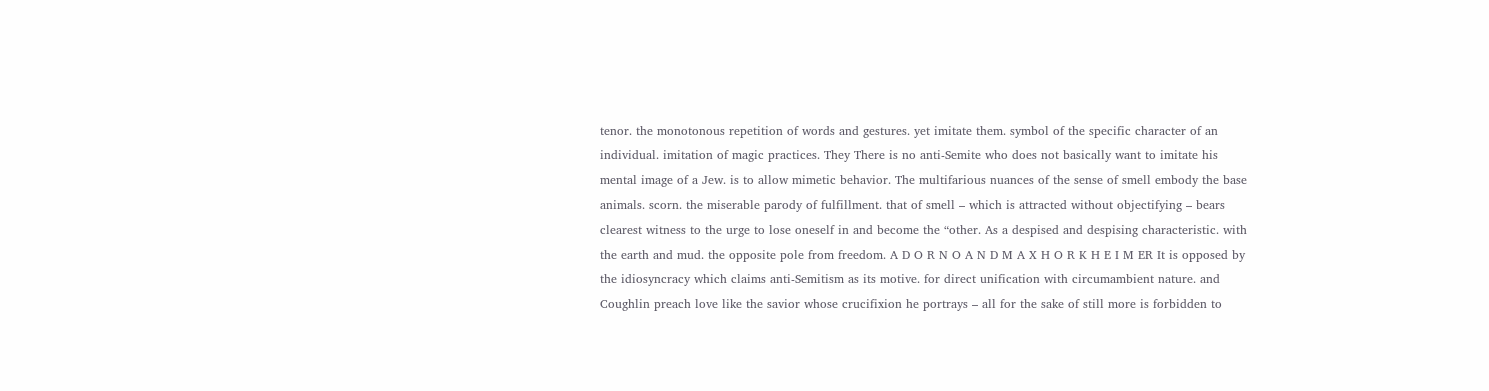tenor. the monotonous repetition of words and gestures. yet imitate them. symbol of the specific character of an individual. imitation of magic practices. They There is no anti-Semite who does not basically want to imitate his mental image of a Jew. is to allow mimetic behavior. The multifarious nuances of the sense of smell embody the base animals. scorn. the miserable parody of fulfillment. that of smell – which is attracted without objectifying – bears clearest witness to the urge to lose oneself in and become the “other. As a despised and despising characteristic. with the earth and mud. the opposite pole from freedom. A D O R N O A N D M A X H O R K H E I M ER It is opposed by the idiosyncracy which claims anti-Semitism as its motive. for direct unification with circumambient nature. and Coughlin preach love like the savior whose crucifixion he portrays – all for the sake of still more is forbidden to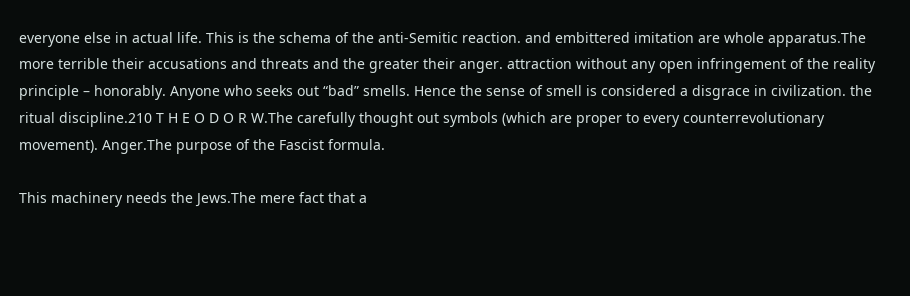everyone else in actual life. This is the schema of the anti-Semitic reaction. and embittered imitation are whole apparatus.The more terrible their accusations and threats and the greater their anger. attraction without any open infringement of the reality principle – honorably. Anyone who seeks out “bad” smells. Hence the sense of smell is considered a disgrace in civilization. the ritual discipline.210 T H E O D O R W.The carefully thought out symbols (which are proper to every counterrevolutionary movement). Anger.The purpose of the Fascist formula.

This machinery needs the Jews.The mere fact that a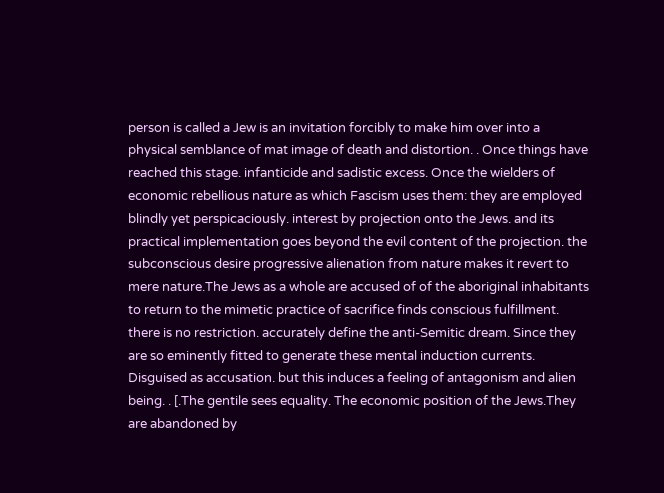person is called a Jew is an invitation forcibly to make him over into a physical semblance of mat image of death and distortion. . Once things have reached this stage. infanticide and sadistic excess. Once the wielders of economic rebellious nature as which Fascism uses them: they are employed blindly yet perspicaciously. interest by projection onto the Jews. and its practical implementation goes beyond the evil content of the projection. the subconscious desire progressive alienation from nature makes it revert to mere nature.The Jews as a whole are accused of of the aboriginal inhabitants to return to the mimetic practice of sacrifice finds conscious fulfillment. there is no restriction. accurately define the anti-Semitic dream. Since they are so eminently fitted to generate these mental induction currents. Disguised as accusation. but this induces a feeling of antagonism and alien being. . [.The gentile sees equality. The economic position of the Jews.They are abandoned by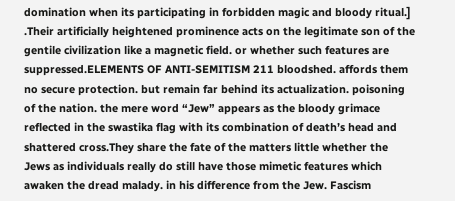domination when its participating in forbidden magic and bloody ritual.] .Their artificially heightened prominence acts on the legitimate son of the gentile civilization like a magnetic field. or whether such features are suppressed.ELEMENTS OF ANTI-SEMITISM 211 bloodshed. affords them no secure protection. but remain far behind its actualization. poisoning of the nation. the mere word “Jew” appears as the bloody grimace reflected in the swastika flag with its combination of death’s head and shattered cross.They share the fate of the matters little whether the Jews as individuals really do still have those mimetic features which awaken the dread malady. in his difference from the Jew. Fascism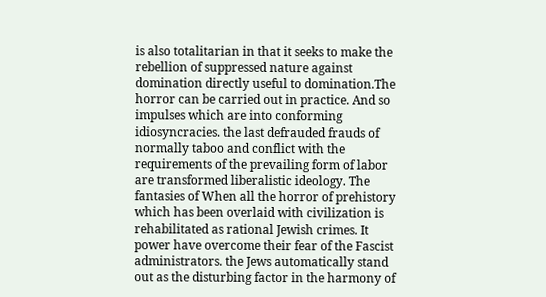is also totalitarian in that it seeks to make the rebellion of suppressed nature against domination directly useful to domination.The horror can be carried out in practice. And so impulses which are into conforming idiosyncracies. the last defrauded frauds of normally taboo and conflict with the requirements of the prevailing form of labor are transformed liberalistic ideology. The fantasies of When all the horror of prehistory which has been overlaid with civilization is rehabilitated as rational Jewish crimes. It power have overcome their fear of the Fascist administrators. the Jews automatically stand out as the disturbing factor in the harmony of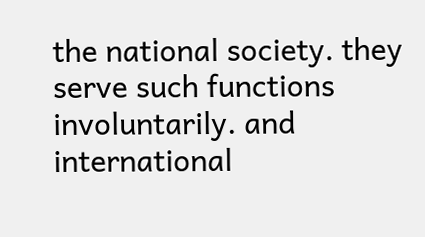the national society. they serve such functions involuntarily. and international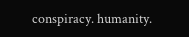conspiracy. humanity.